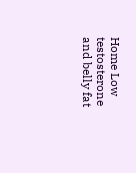Home Low testosterone and belly fat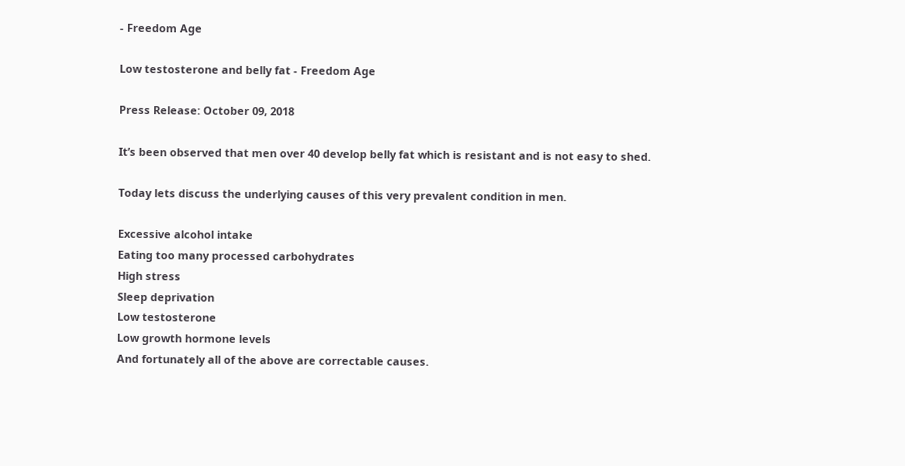- Freedom Age

Low testosterone and belly fat - Freedom Age

Press Release: October 09, 2018

It’s been observed that men over 40 develop belly fat which is resistant and is not easy to shed.

Today lets discuss the underlying causes of this very prevalent condition in men.

Excessive alcohol intake
Eating too many processed carbohydrates
High stress
Sleep deprivation
Low testosterone
Low growth hormone levels
And fortunately all of the above are correctable causes.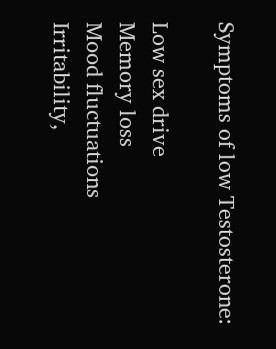Symptoms of low Testosterone:

Low sex drive
Memory loss
Mood fluctuations
Irritability,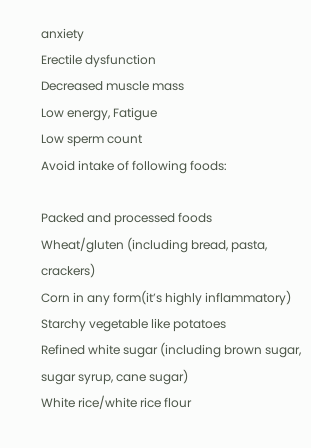anxiety
Erectile dysfunction
Decreased muscle mass
Low energy, Fatigue
Low sperm count
Avoid intake of following foods:

Packed and processed foods
Wheat/gluten (including bread, pasta, crackers)
Corn in any form(it’s highly inflammatory)
Starchy vegetable like potatoes
Refined white sugar (including brown sugar, sugar syrup, cane sugar)
White rice/white rice flour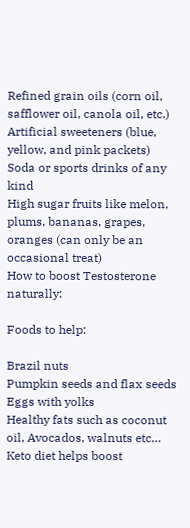Refined grain oils (corn oil, safflower oil, canola oil, etc.)
Artificial sweeteners (blue, yellow, and pink packets)
Soda or sports drinks of any kind
High sugar fruits like melon, plums, bananas, grapes, oranges (can only be an occasional treat)
How to boost Testosterone naturally:

Foods to help:

Brazil nuts
Pumpkin seeds and flax seeds
Eggs with yolks
Healthy fats such as coconut oil, Avocados, walnuts etc…
Keto diet helps boost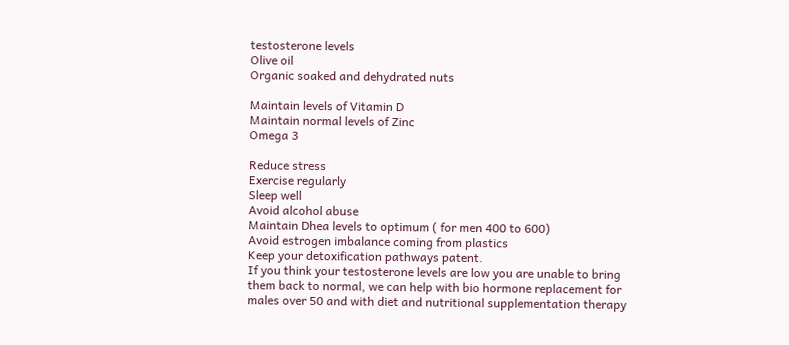testosterone levels
Olive oil
Organic soaked and dehydrated nuts

Maintain levels of Vitamin D
Maintain normal levels of Zinc
Omega 3

Reduce stress
Exercise regularly
Sleep well
Avoid alcohol abuse
Maintain Dhea levels to optimum ( for men 400 to 600)
Avoid estrogen imbalance coming from plastics
Keep your detoxification pathways patent.
If you think your testosterone levels are low you are unable to bring them back to normal, we can help with bio hormone replacement for males over 50 and with diet and nutritional supplementation therapy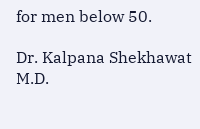for men below 50.

Dr. Kalpana Shekhawat M.D.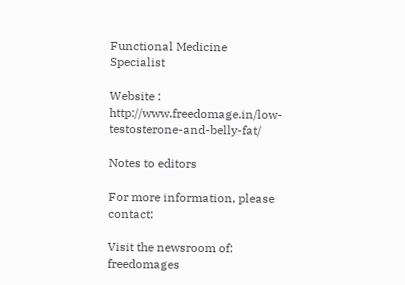Functional Medicine Specialist

Website : http://www.freedomage.in/low-testosterone-and-belly-fat/

Notes to editors

For more information, please contact:

Visit the newsroom of: freedomages